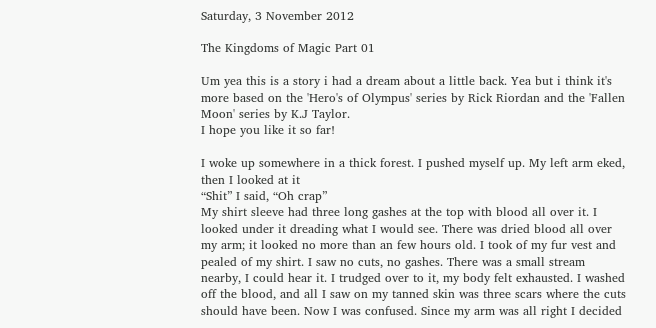Saturday, 3 November 2012

The Kingdoms of Magic Part 01

Um yea this is a story i had a dream about a little back. Yea but i think it's more based on the 'Hero's of Olympus' series by Rick Riordan and the 'Fallen Moon' series by K.J Taylor.
I hope you like it so far!

I woke up somewhere in a thick forest. I pushed myself up. My left arm eked, then I looked at it
“Shit” I said, “Oh crap”
My shirt sleeve had three long gashes at the top with blood all over it. I looked under it dreading what I would see. There was dried blood all over my arm; it looked no more than an few hours old. I took of my fur vest and pealed of my shirt. I saw no cuts, no gashes. There was a small stream nearby, I could hear it. I trudged over to it, my body felt exhausted. I washed off the blood, and all I saw on my tanned skin was three scars where the cuts should have been. Now I was confused. Since my arm was all right I decided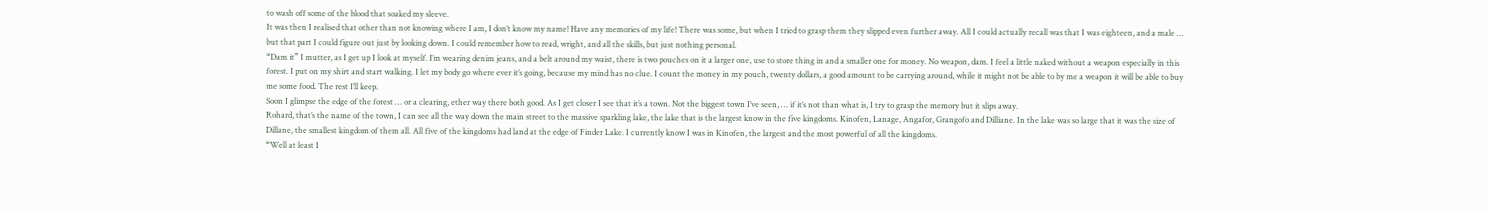to wash off some of the blood that soaked my sleeve.
It was then I realised that other than not knowing where I am, I don’t know my name! Have any memories of my life! There was some, but when I tried to grasp them they slipped even further away. All I could actually recall was that I was eighteen, and a male … but that part I could figure out just by looking down. I could remember how to read, wright, and all the skills, but just nothing personal.
“Dam it” I mutter, as I get up I look at myself. I’m wearing denim jeans, and a belt around my waist, there is two pouches on it a larger one, use to store thing in and a smaller one for money. No weapon, dam. I feel a little naked without a weapon especially in this forest. I put on my shirt and start walking. I let my body go where ever it’s going, because my mind has no clue. I count the money in my pouch, twenty dollars, a good amount to be carrying around, while it might not be able to by me a weapon it will be able to buy me some food. The rest I’ll keep.
Soon I glimpse the edge of the forest … or a clearing, ether way there both good. As I get closer I see that it’s a town. Not the biggest town I’ve seen, … if it’s not than what is, I try to grasp the memory but it slips away.
Rohard, that’s the name of the town, I can see all the way down the main street to the massive sparkling lake, the lake that is the largest know in the five kingdoms. Kinofen, Lanage, Angafor, Grangofo and Dilliane. In the lake was so large that it was the size of Dillane, the smallest kingdom of them all. All five of the kingdoms had land at the edge of Finder Lake. I currently know I was in Kinofen, the largest and the most powerful of all the kingdoms.
“Well at least I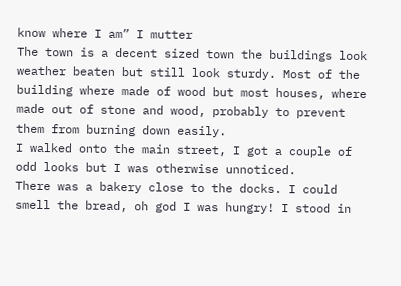know where I am” I mutter
The town is a decent sized town the buildings look weather beaten but still look sturdy. Most of the building where made of wood but most houses, where made out of stone and wood, probably to prevent them from burning down easily.
I walked onto the main street, I got a couple of odd looks but I was otherwise unnoticed.
There was a bakery close to the docks. I could smell the bread, oh god I was hungry! I stood in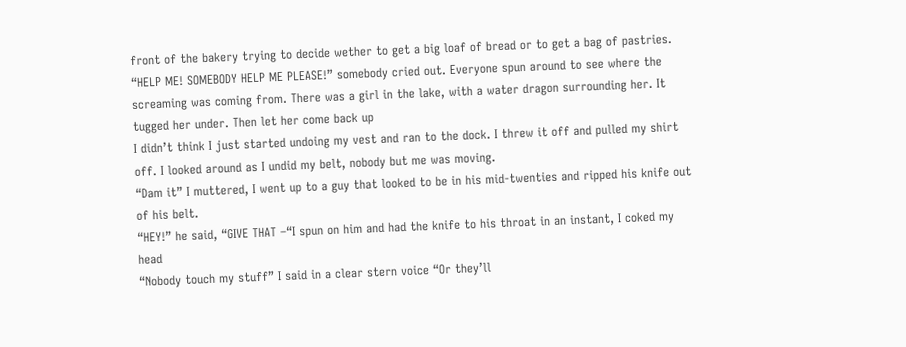front of the bakery trying to decide wether to get a big loaf of bread or to get a bag of pastries.
“HELP ME! SOMEBODY HELP ME PLEASE!” somebody cried out. Everyone spun around to see where the screaming was coming from. There was a girl in the lake, with a water dragon surrounding her. It tugged her under. Then let her come back up
I didn’t think I just started undoing my vest and ran to the dock. I threw it off and pulled my shirt off. I looked around as I undid my belt, nobody but me was moving.
“Dam it” I muttered, I went up to a guy that looked to be in his mid-twenties and ripped his knife out of his belt.
“HEY!” he said, “GIVE THAT –“I spun on him and had the knife to his throat in an instant, I coked my head
“Nobody touch my stuff” I said in a clear stern voice “Or they’ll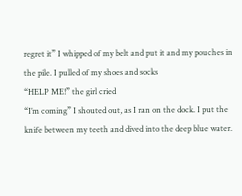regret it” I whipped of my belt and put it and my pouches in the pile. I pulled of my shoes and socks
“HELP ME!” the girl cried
“I’m coming” I shouted out, as I ran on the dock. I put the knife between my teeth and dived into the deep blue water.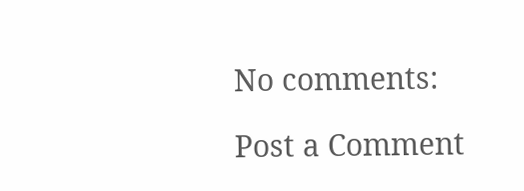No comments:

Post a Comment